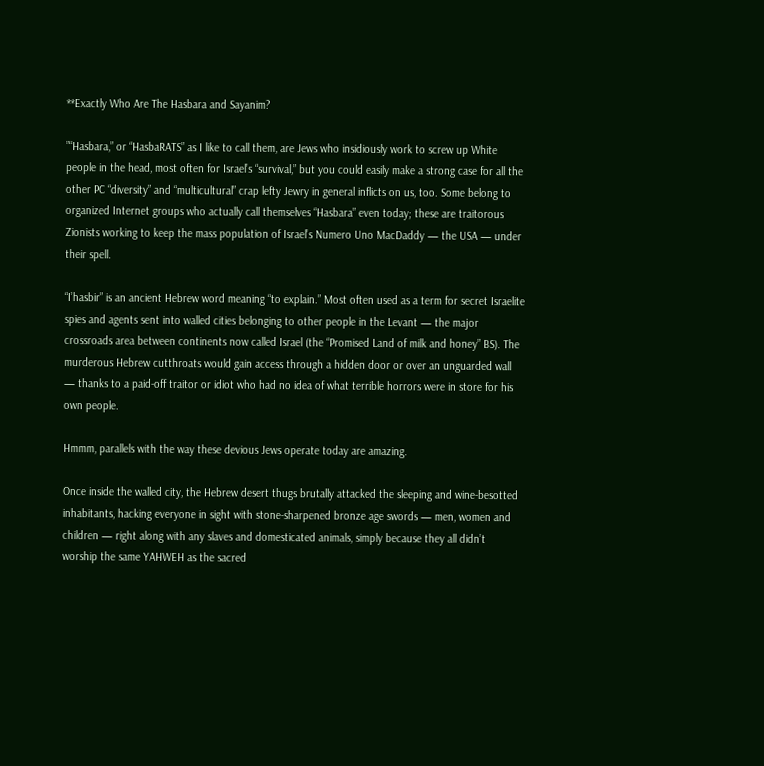**Exactly Who Are The Hasbara and Sayanim?

”“Hasbara,” or “HasbaRATS” as I like to call them, are Jews who insidiously work to screw up White people in the head, most often for Israel’s “survival,” but you could easily make a strong case for all the other PC “diversity” and “multicultural” crap lefty Jewry in general inflicts on us, too. Some belong to organized Internet groups who actually call themselves “Hasbara” even today; these are traitorous Zionists working to keep the mass population of Israel’s Numero Uno MacDaddy — the USA — under their spell.

“I’hasbir” is an ancient Hebrew word meaning “to explain.” Most often used as a term for secret Israelite spies and agents sent into walled cities belonging to other people in the Levant — the major crossroads area between continents now called Israel (the “Promised Land of milk and honey” BS). The murderous Hebrew cutthroats would gain access through a hidden door or over an unguarded wall — thanks to a paid-off traitor or idiot who had no idea of what terrible horrors were in store for his own people.

Hmmm, parallels with the way these devious Jews operate today are amazing.

Once inside the walled city, the Hebrew desert thugs brutally attacked the sleeping and wine-besotted inhabitants, hacking everyone in sight with stone-sharpened bronze age swords — men, women and children — right along with any slaves and domesticated animals, simply because they all didn’t worship the same YAHWEH as the sacred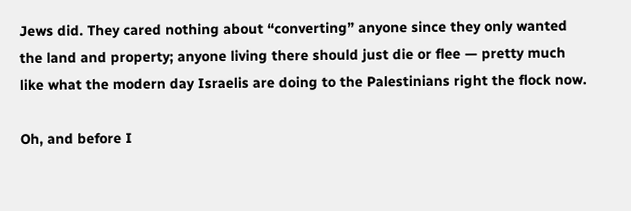Jews did. They cared nothing about “converting” anyone since they only wanted the land and property; anyone living there should just die or flee — pretty much like what the modern day Israelis are doing to the Palestinians right the flock now.

Oh, and before I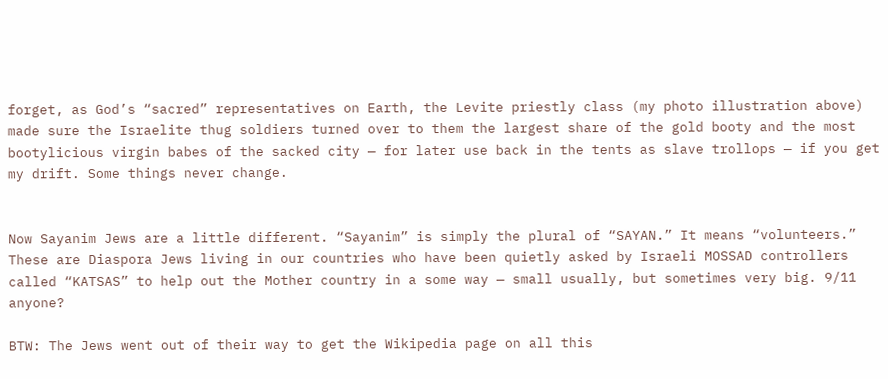forget, as God’s “sacred” representatives on Earth, the Levite priestly class (my photo illustration above) made sure the Israelite thug soldiers turned over to them the largest share of the gold booty and the most bootylicious virgin babes of the sacked city — for later use back in the tents as slave trollops — if you get my drift. Some things never change.


Now Sayanim Jews are a little different. “Sayanim” is simply the plural of “SAYAN.” It means “volunteers.” These are Diaspora Jews living in our countries who have been quietly asked by Israeli MOSSAD controllers called “KATSAS” to help out the Mother country in a some way — small usually, but sometimes very big. 9/11 anyone?

BTW: The Jews went out of their way to get the Wikipedia page on all this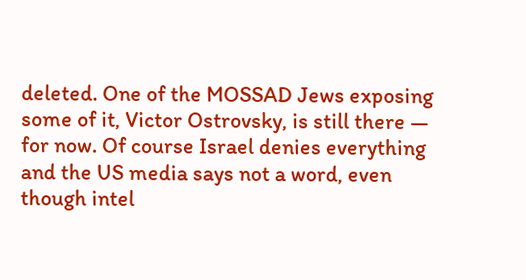deleted. One of the MOSSAD Jews exposing some of it, Victor Ostrovsky, is still there — for now. Of course Israel denies everything and the US media says not a word, even though intel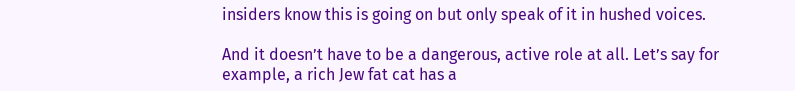insiders know this is going on but only speak of it in hushed voices.

And it doesn’t have to be a dangerous, active role at all. Let’s say for example, a rich Jew fat cat has a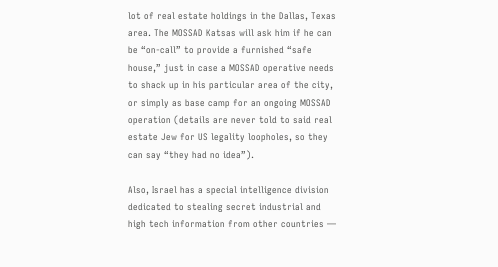lot of real estate holdings in the Dallas, Texas area. The MOSSAD Katsas will ask him if he can be “on-call” to provide a furnished “safe house,” just in case a MOSSAD operative needs to shack up in his particular area of the city, or simply as base camp for an ongoing MOSSAD operation (details are never told to said real estate Jew for US legality loopholes, so they can say “they had no idea”).

Also, Israel has a special intelligence division dedicated to stealing secret industrial and high tech information from other countries —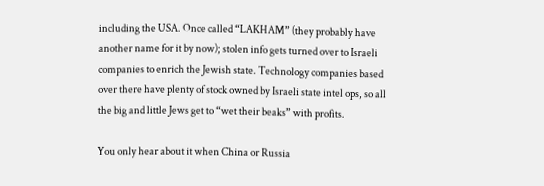including the USA. Once called “LAKHAM” (they probably have another name for it by now); stolen info gets turned over to Israeli companies to enrich the Jewish state. Technology companies based over there have plenty of stock owned by Israeli state intel ops, so all the big and little Jews get to “wet their beaks” with profits.

You only hear about it when China or Russia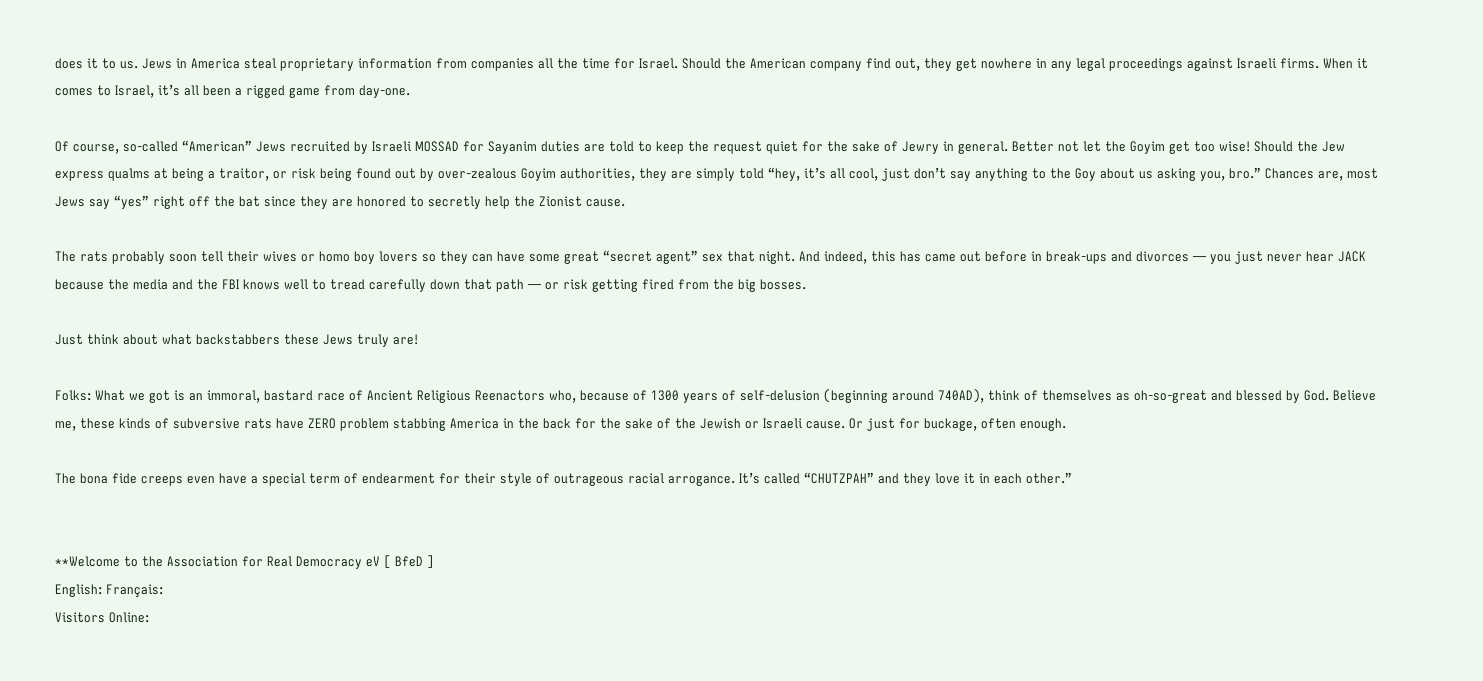does it to us. Jews in America steal proprietary information from companies all the time for Israel. Should the American company find out, they get nowhere in any legal proceedings against Israeli firms. When it comes to Israel, it’s all been a rigged game from day-one.

Of course, so-called “American” Jews recruited by Israeli MOSSAD for Sayanim duties are told to keep the request quiet for the sake of Jewry in general. Better not let the Goyim get too wise! Should the Jew express qualms at being a traitor, or risk being found out by over-zealous Goyim authorities, they are simply told “hey, it’s all cool, just don’t say anything to the Goy about us asking you, bro.” Chances are, most Jews say “yes” right off the bat since they are honored to secretly help the Zionist cause.

The rats probably soon tell their wives or homo boy lovers so they can have some great “secret agent” sex that night. And indeed, this has came out before in break-ups and divorces — you just never hear JACK because the media and the FBI knows well to tread carefully down that path — or risk getting fired from the big bosses.

Just think about what backstabbers these Jews truly are!

Folks: What we got is an immoral, bastard race of Ancient Religious Reenactors who, because of 1300 years of self-delusion (beginning around 740AD), think of themselves as oh-so-great and blessed by God. Believe me, these kinds of subversive rats have ZERO problem stabbing America in the back for the sake of the Jewish or Israeli cause. Or just for buckage, often enough.

The bona fide creeps even have a special term of endearment for their style of outrageous racial arrogance. It’s called “CHUTZPAH” and they love it in each other.”


**Welcome to the Association for Real Democracy eV [ BfeD ]
English: Français:
Visitors Online: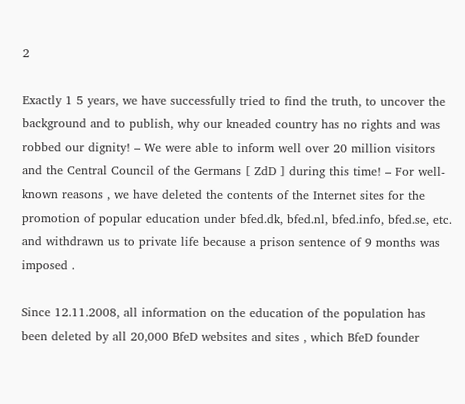2

Exactly 1 5 years, we have successfully tried to find the truth, to uncover the background and to publish, why our kneaded country has no rights and was robbed our dignity! – We were able to inform well over 20 million visitors and the Central Council of the Germans [ ZdD ] during this time! – For well- known reasons , we have deleted the contents of the Internet sites for the promotion of popular education under bfed.dk, bfed.nl, bfed.info, bfed.se, etc. and withdrawn us to private life because a prison sentence of 9 months was imposed .

Since 12.11.2008, all information on the education of the population has been deleted by all 20,000 BfeD websites and sites , which BfeD founder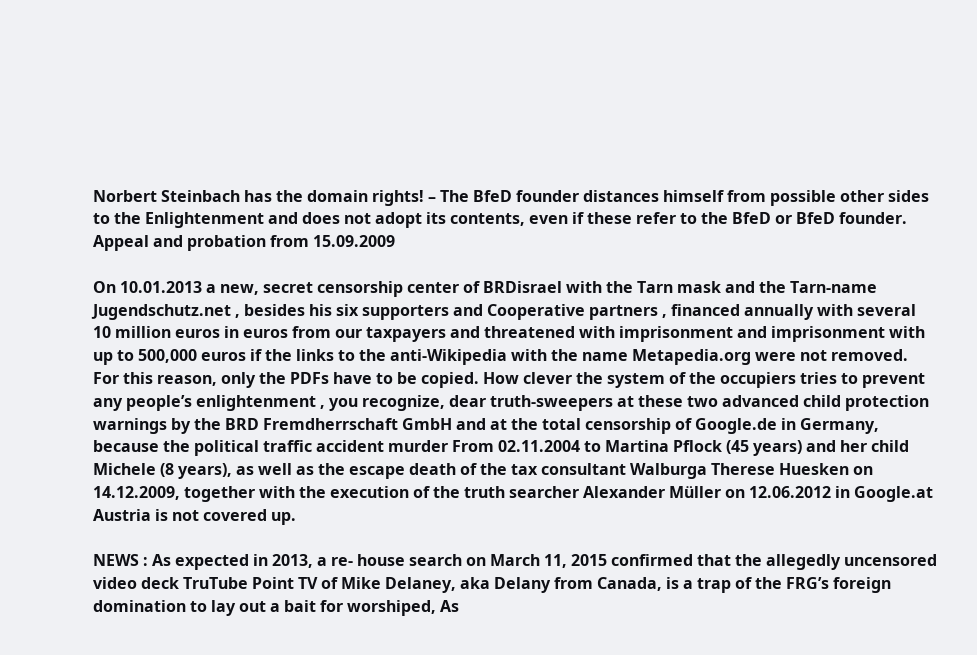Norbert Steinbach has the domain rights! – The BfeD founder distances himself from possible other sides to the Enlightenment and does not adopt its contents, even if these refer to the BfeD or BfeD founder. Appeal and probation from 15.09.2009

On 10.01.2013 a new, secret censorship center of BRDisrael with the Tarn mask and the Tarn-name Jugendschutz.net , besides his six supporters and Cooperative partners , financed annually with several 10 million euros in euros from our taxpayers and threatened with imprisonment and imprisonment with up to 500,000 euros if the links to the anti-Wikipedia with the name Metapedia.org were not removed. For this reason, only the PDFs have to be copied. How clever the system of the occupiers tries to prevent any people’s enlightenment , you recognize, dear truth-sweepers at these two advanced child protection warnings by the BRD Fremdherrschaft GmbH and at the total censorship of Google.de in Germany, because the political traffic accident murder From 02.11.2004 to Martina Pflock (45 years) and her child Michele (8 years), as well as the escape death of the tax consultant Walburga Therese Huesken on 14.12.2009, together with the execution of the truth searcher Alexander Müller on 12.06.2012 in Google.at Austria is not covered up.

NEWS : As expected in 2013, a re- house search on March 11, 2015 confirmed that the allegedly uncensored video deck TruTube Point TV of Mike Delaney, aka Delany from Canada, is a trap of the FRG’s foreign domination to lay out a bait for worshiped, As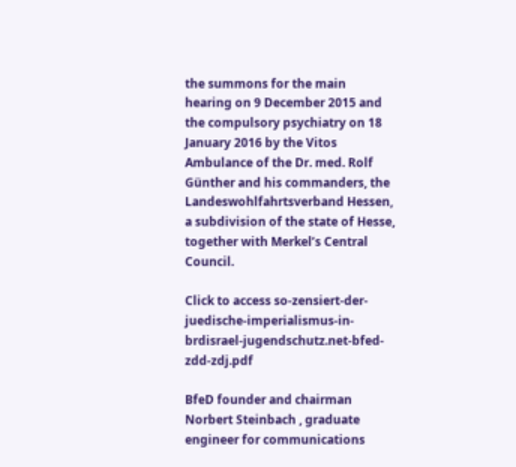the summons for the main hearing on 9 December 2015 and the compulsory psychiatry on 18 January 2016 by the Vitos Ambulance of the Dr. med. Rolf Günther and his commanders, the Landeswohlfahrtsverband Hessen, a subdivision of the state of Hesse, together with Merkel’s Central Council.

Click to access so-zensiert-der-juedische-imperialismus-in-brdisrael-jugendschutz.net-bfed-zdd-zdj.pdf

BfeD founder and chairman Norbert Steinbach , graduate engineer for communications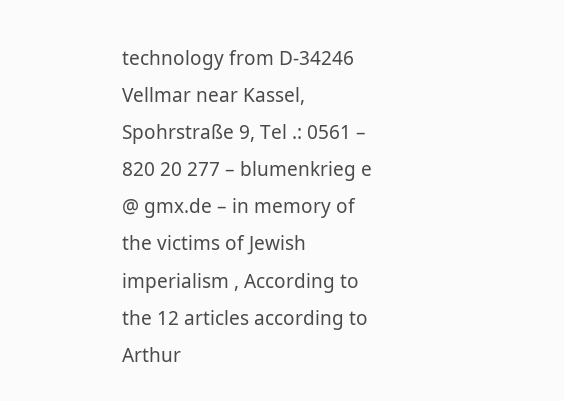technology from D-34246 Vellmar near Kassel, Spohrstraße 9, Tel .: 0561 – 820 20 277 – blumenkrieg e @ gmx.de – in memory of the victims of Jewish imperialism , According to the 12 articles according to Arthur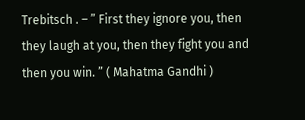Trebitsch . – ” First they ignore you, then they laugh at you, then they fight you and then you win. ” ( Mahatma Gandhi )